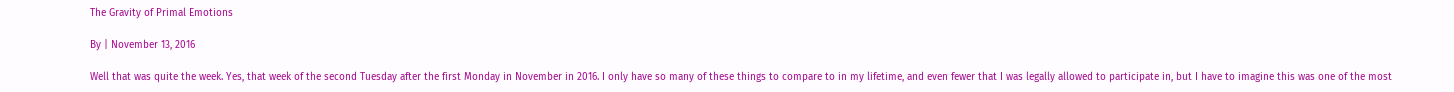The Gravity of Primal Emotions

By | November 13, 2016

Well that was quite the week. Yes, that week of the second Tuesday after the first Monday in November in 2016. I only have so many of these things to compare to in my lifetime, and even fewer that I was legally allowed to participate in, but I have to imagine this was one of the most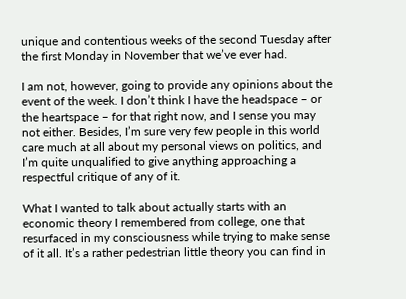unique and contentious weeks of the second Tuesday after the first Monday in November that we’ve ever had.

I am not, however, going to provide any opinions about the event of the week. I don’t think I have the headspace – or the heartspace – for that right now, and I sense you may not either. Besides, I’m sure very few people in this world care much at all about my personal views on politics, and I’m quite unqualified to give anything approaching a respectful critique of any of it.

What I wanted to talk about actually starts with an economic theory I remembered from college, one that resurfaced in my consciousness while trying to make sense of it all. It’s a rather pedestrian little theory you can find in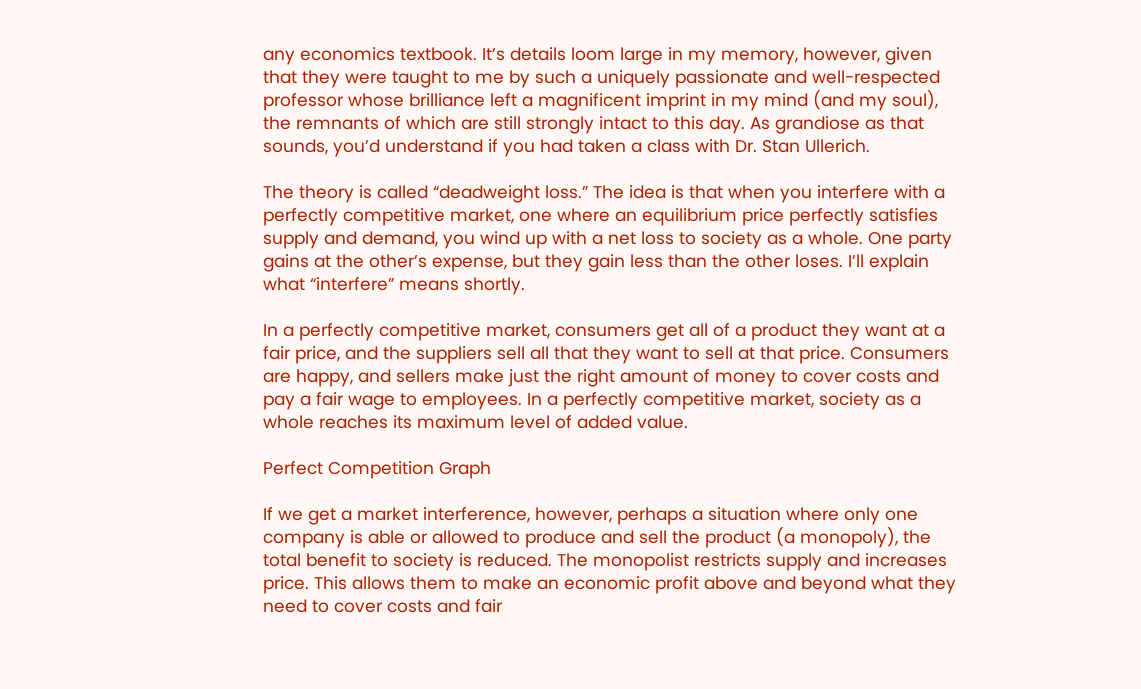any economics textbook. It’s details loom large in my memory, however, given that they were taught to me by such a uniquely passionate and well-respected professor whose brilliance left a magnificent imprint in my mind (and my soul), the remnants of which are still strongly intact to this day. As grandiose as that sounds, you’d understand if you had taken a class with Dr. Stan Ullerich.

The theory is called “deadweight loss.” The idea is that when you interfere with a perfectly competitive market, one where an equilibrium price perfectly satisfies supply and demand, you wind up with a net loss to society as a whole. One party gains at the other’s expense, but they gain less than the other loses. I’ll explain what “interfere” means shortly.

In a perfectly competitive market, consumers get all of a product they want at a fair price, and the suppliers sell all that they want to sell at that price. Consumers are happy, and sellers make just the right amount of money to cover costs and pay a fair wage to employees. In a perfectly competitive market, society as a whole reaches its maximum level of added value.

Perfect Competition Graph

If we get a market interference, however, perhaps a situation where only one company is able or allowed to produce and sell the product (a monopoly), the total benefit to society is reduced. The monopolist restricts supply and increases price. This allows them to make an economic profit above and beyond what they need to cover costs and fair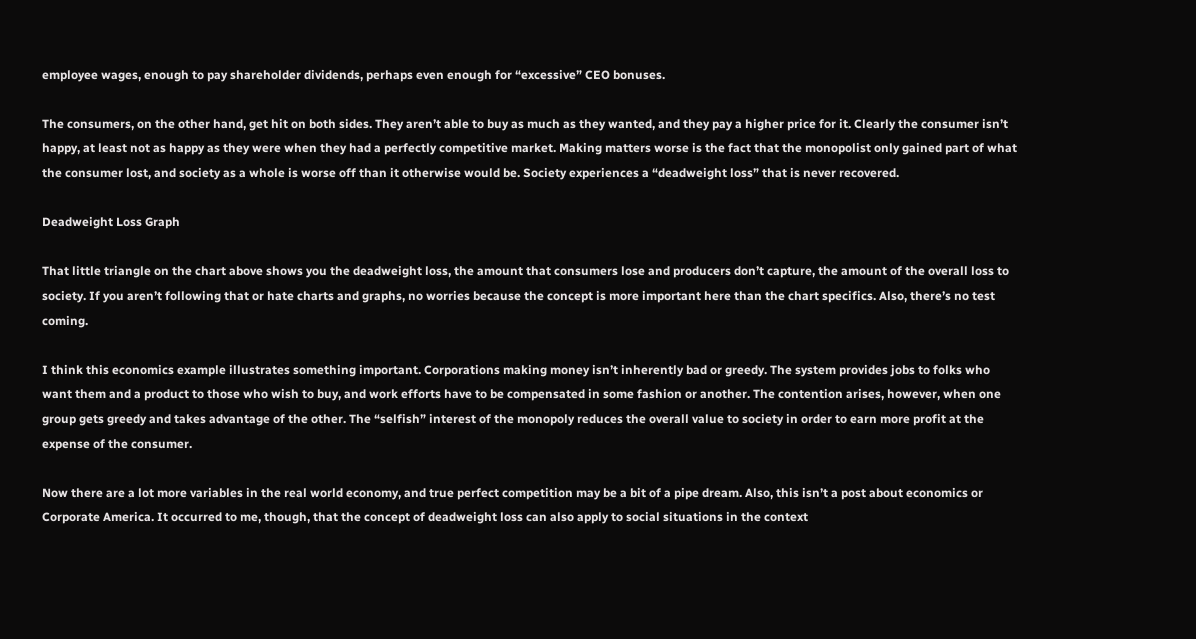employee wages, enough to pay shareholder dividends, perhaps even enough for “excessive” CEO bonuses.

The consumers, on the other hand, get hit on both sides. They aren’t able to buy as much as they wanted, and they pay a higher price for it. Clearly the consumer isn’t happy, at least not as happy as they were when they had a perfectly competitive market. Making matters worse is the fact that the monopolist only gained part of what the consumer lost, and society as a whole is worse off than it otherwise would be. Society experiences a “deadweight loss” that is never recovered.

Deadweight Loss Graph

That little triangle on the chart above shows you the deadweight loss, the amount that consumers lose and producers don’t capture, the amount of the overall loss to society. If you aren’t following that or hate charts and graphs, no worries because the concept is more important here than the chart specifics. Also, there’s no test coming.

I think this economics example illustrates something important. Corporations making money isn’t inherently bad or greedy. The system provides jobs to folks who want them and a product to those who wish to buy, and work efforts have to be compensated in some fashion or another. The contention arises, however, when one group gets greedy and takes advantage of the other. The “selfish” interest of the monopoly reduces the overall value to society in order to earn more profit at the expense of the consumer.

Now there are a lot more variables in the real world economy, and true perfect competition may be a bit of a pipe dream. Also, this isn’t a post about economics or Corporate America. It occurred to me, though, that the concept of deadweight loss can also apply to social situations in the context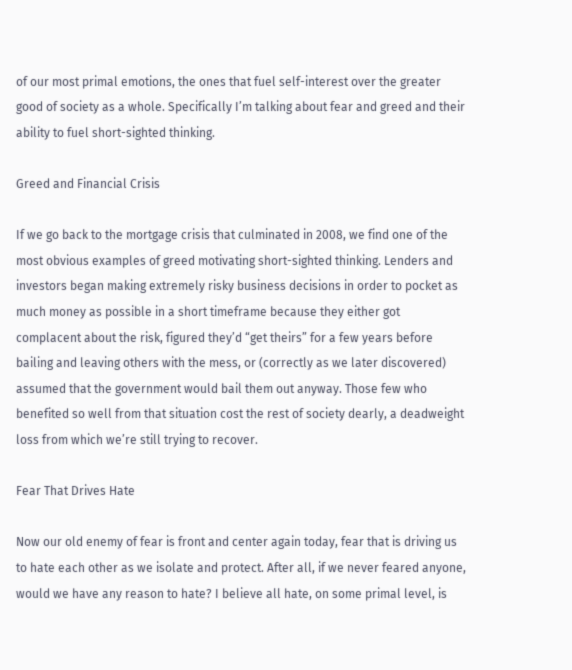of our most primal emotions, the ones that fuel self-interest over the greater good of society as a whole. Specifically I’m talking about fear and greed and their ability to fuel short-sighted thinking.

Greed and Financial Crisis

If we go back to the mortgage crisis that culminated in 2008, we find one of the most obvious examples of greed motivating short-sighted thinking. Lenders and investors began making extremely risky business decisions in order to pocket as much money as possible in a short timeframe because they either got complacent about the risk, figured they’d “get theirs” for a few years before bailing and leaving others with the mess, or (correctly as we later discovered) assumed that the government would bail them out anyway. Those few who benefited so well from that situation cost the rest of society dearly, a deadweight loss from which we’re still trying to recover.

Fear That Drives Hate

Now our old enemy of fear is front and center again today, fear that is driving us to hate each other as we isolate and protect. After all, if we never feared anyone, would we have any reason to hate? I believe all hate, on some primal level, is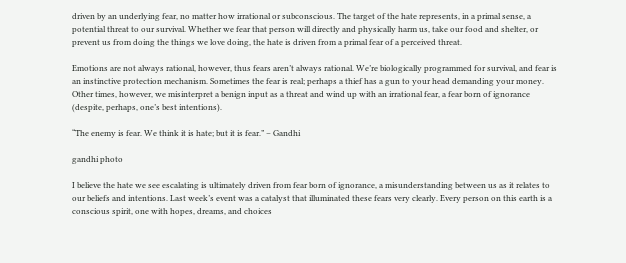driven by an underlying fear, no matter how irrational or subconscious. The target of the hate represents, in a primal sense, a potential threat to our survival. Whether we fear that person will directly and physically harm us, take our food and shelter, or prevent us from doing the things we love doing, the hate is driven from a primal fear of a perceived threat.

Emotions are not always rational, however, thus fears aren’t always rational. We’re biologically programmed for survival, and fear is an instinctive protection mechanism. Sometimes the fear is real; perhaps a thief has a gun to your head demanding your money. Other times, however, we misinterpret a benign input as a threat and wind up with an irrational fear, a fear born of ignorance (despite, perhaps, one’s best intentions).

“The enemy is fear. We think it is hate; but it is fear.” – Gandhi

gandhi photo

I believe the hate we see escalating is ultimately driven from fear born of ignorance, a misunderstanding between us as it relates to our beliefs and intentions. Last week’s event was a catalyst that illuminated these fears very clearly. Every person on this earth is a conscious spirit, one with hopes, dreams, and choices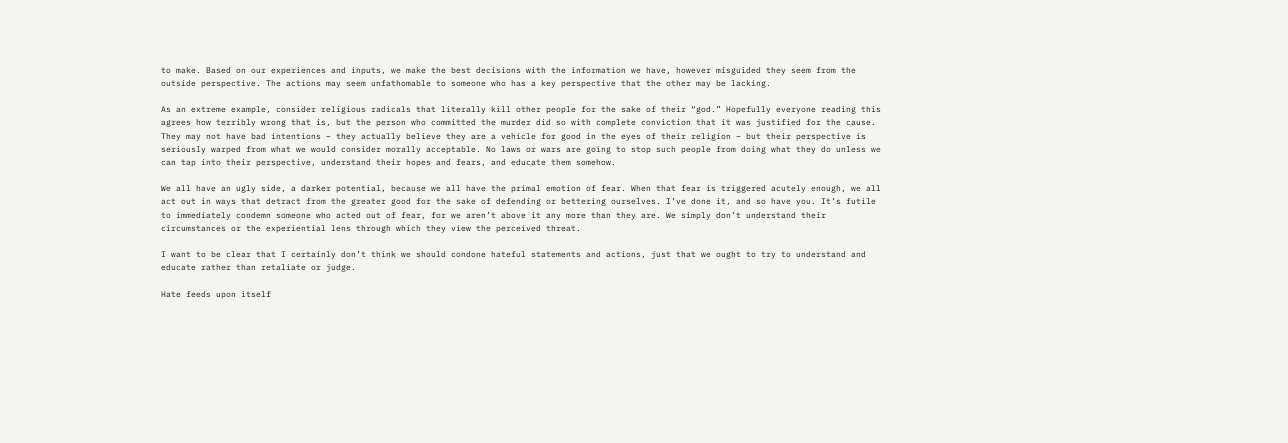to make. Based on our experiences and inputs, we make the best decisions with the information we have, however misguided they seem from the outside perspective. The actions may seem unfathomable to someone who has a key perspective that the other may be lacking.

As an extreme example, consider religious radicals that literally kill other people for the sake of their “god.” Hopefully everyone reading this agrees how terribly wrong that is, but the person who committed the murder did so with complete conviction that it was justified for the cause. They may not have bad intentions – they actually believe they are a vehicle for good in the eyes of their religion – but their perspective is seriously warped from what we would consider morally acceptable. No laws or wars are going to stop such people from doing what they do unless we can tap into their perspective, understand their hopes and fears, and educate them somehow.

We all have an ugly side, a darker potential, because we all have the primal emotion of fear. When that fear is triggered acutely enough, we all act out in ways that detract from the greater good for the sake of defending or bettering ourselves. I’ve done it, and so have you. It’s futile to immediately condemn someone who acted out of fear, for we aren’t above it any more than they are. We simply don’t understand their circumstances or the experiential lens through which they view the perceived threat.

I want to be clear that I certainly don’t think we should condone hateful statements and actions, just that we ought to try to understand and educate rather than retaliate or judge.

Hate feeds upon itself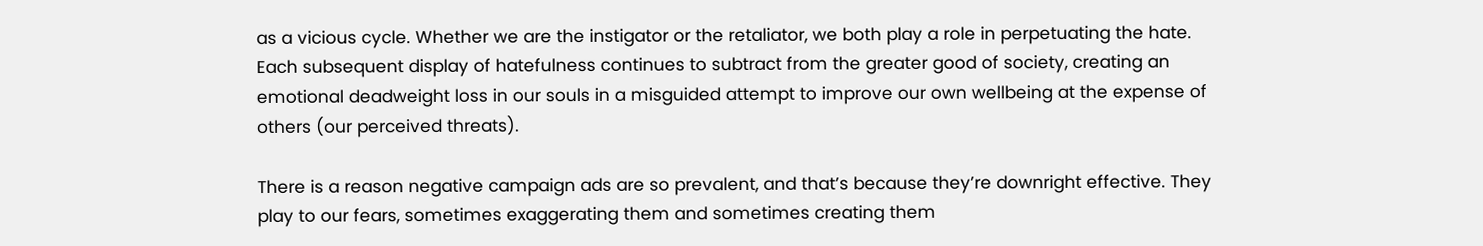as a vicious cycle. Whether we are the instigator or the retaliator, we both play a role in perpetuating the hate. Each subsequent display of hatefulness continues to subtract from the greater good of society, creating an emotional deadweight loss in our souls in a misguided attempt to improve our own wellbeing at the expense of others (our perceived threats).

There is a reason negative campaign ads are so prevalent, and that’s because they’re downright effective. They play to our fears, sometimes exaggerating them and sometimes creating them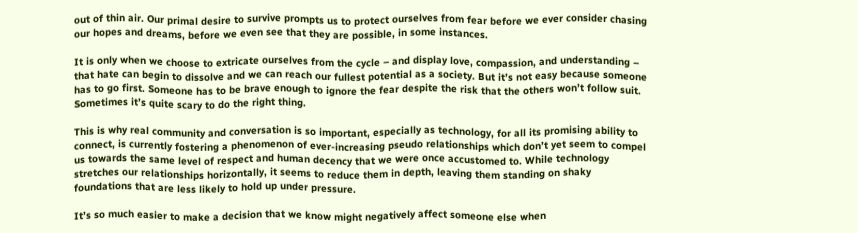out of thin air. Our primal desire to survive prompts us to protect ourselves from fear before we ever consider chasing our hopes and dreams, before we even see that they are possible, in some instances.

It is only when we choose to extricate ourselves from the cycle – and display love, compassion, and understanding – that hate can begin to dissolve and we can reach our fullest potential as a society. But it’s not easy because someone has to go first. Someone has to be brave enough to ignore the fear despite the risk that the others won’t follow suit. Sometimes it’s quite scary to do the right thing.

This is why real community and conversation is so important, especially as technology, for all its promising ability to connect, is currently fostering a phenomenon of ever-increasing pseudo relationships which don’t yet seem to compel us towards the same level of respect and human decency that we were once accustomed to. While technology stretches our relationships horizontally, it seems to reduce them in depth, leaving them standing on shaky foundations that are less likely to hold up under pressure.

It’s so much easier to make a decision that we know might negatively affect someone else when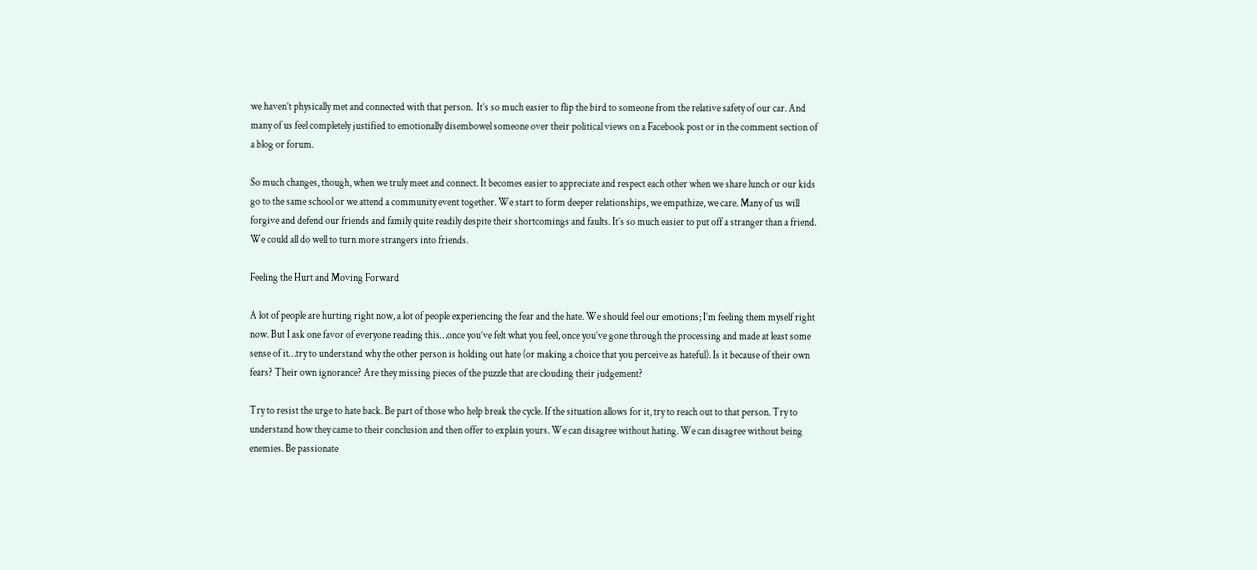we haven’t physically met and connected with that person.  It’s so much easier to flip the bird to someone from the relative safety of our car. And many of us feel completely justified to emotionally disembowel someone over their political views on a Facebook post or in the comment section of a blog or forum.

So much changes, though, when we truly meet and connect. It becomes easier to appreciate and respect each other when we share lunch or our kids go to the same school or we attend a community event together. We start to form deeper relationships, we empathize, we care. Many of us will forgive and defend our friends and family quite readily despite their shortcomings and faults. It’s so much easier to put off a stranger than a friend. We could all do well to turn more strangers into friends.

Feeling the Hurt and Moving Forward

A lot of people are hurting right now, a lot of people experiencing the fear and the hate. We should feel our emotions; I’m feeling them myself right now. But I ask one favor of everyone reading this…once you’ve felt what you feel, once you’ve gone through the processing and made at least some sense of it…try to understand why the other person is holding out hate (or making a choice that you perceive as hateful). Is it because of their own fears? Their own ignorance? Are they missing pieces of the puzzle that are clouding their judgement?

Try to resist the urge to hate back. Be part of those who help break the cycle. If the situation allows for it, try to reach out to that person. Try to understand how they came to their conclusion and then offer to explain yours. We can disagree without hating. We can disagree without being enemies. Be passionate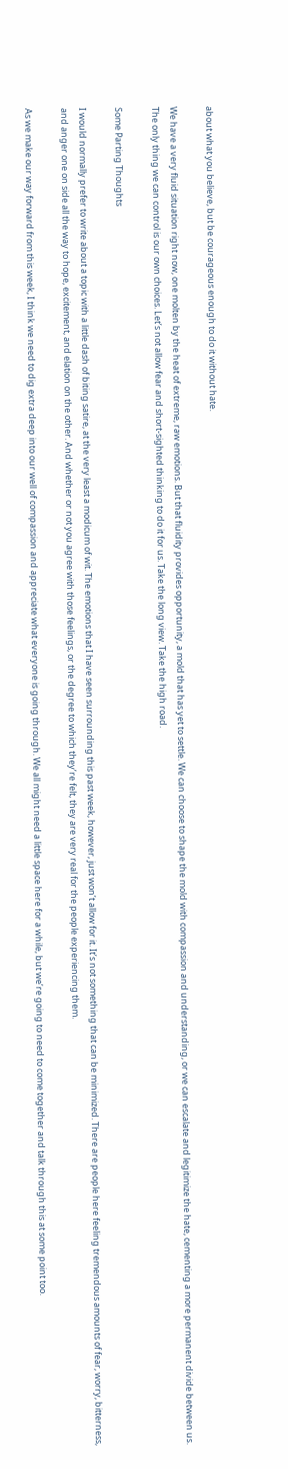about what you believe, but be courageous enough to do it without hate.

We have a very fluid situation right now, one molten by the heat of extreme, raw emotions. But that fluidity provides opportunity, a mold that has yet to settle. We can choose to shape the mold with compassion and understanding, or we can escalate and legitimize the hate, cementing a more permanent divide between us. The only thing we can control is our own choices. Let’s not allow fear and short-sighted thinking to do it for us. Take the long view. Take the high road.

Some Parting Thoughts

I would normally prefer to write about a topic with a little dash of biting satire, at the very least a modicum of wit. The emotions that I have seen surrounding this past week, however, just won’t allow for it. It’s not something that can be minimized. There are people here feeling tremendous amounts of fear, worry, bitterness, and anger one on side all the way to hope, excitement, and elation on the other. And whether or not you agree with those feelings, or the degree to which they’re felt, they are very real for the people experiencing them.

As we make our way forward from this week, I think we need to dig extra deep into our well of compassion and appreciate what everyone is going through. We all might need a little space here for a while, but we’re going to need to come together and talk through this at some point too.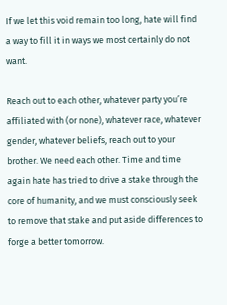If we let this void remain too long, hate will find a way to fill it in ways we most certainly do not want.

Reach out to each other, whatever party you’re affiliated with (or none), whatever race, whatever gender, whatever beliefs, reach out to your brother. We need each other. Time and time again hate has tried to drive a stake through the core of humanity, and we must consciously seek to remove that stake and put aside differences to forge a better tomorrow.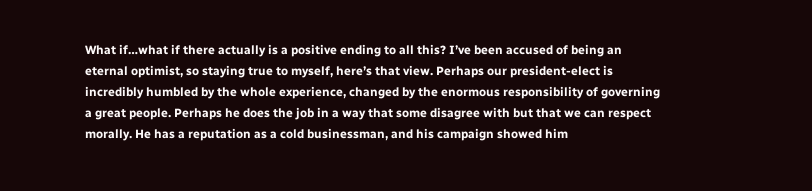What if…what if there actually is a positive ending to all this? I’ve been accused of being an eternal optimist, so staying true to myself, here’s that view. Perhaps our president-elect is incredibly humbled by the whole experience, changed by the enormous responsibility of governing a great people. Perhaps he does the job in a way that some disagree with but that we can respect morally. He has a reputation as a cold businessman, and his campaign showed him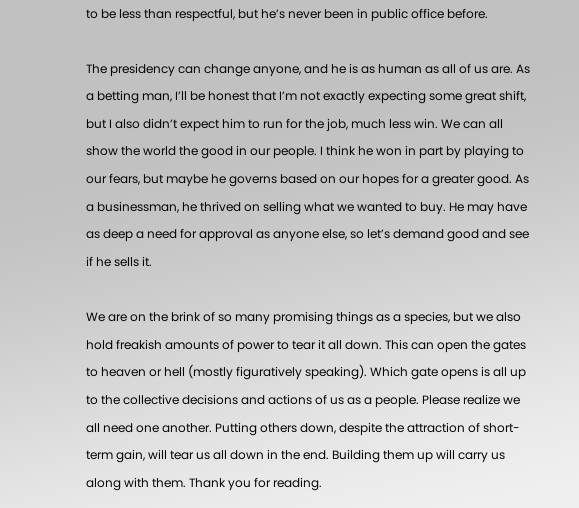to be less than respectful, but he’s never been in public office before.

The presidency can change anyone, and he is as human as all of us are. As a betting man, I’ll be honest that I’m not exactly expecting some great shift, but I also didn’t expect him to run for the job, much less win. We can all show the world the good in our people. I think he won in part by playing to our fears, but maybe he governs based on our hopes for a greater good. As a businessman, he thrived on selling what we wanted to buy. He may have as deep a need for approval as anyone else, so let’s demand good and see if he sells it.

We are on the brink of so many promising things as a species, but we also hold freakish amounts of power to tear it all down. This can open the gates to heaven or hell (mostly figuratively speaking). Which gate opens is all up to the collective decisions and actions of us as a people. Please realize we all need one another. Putting others down, despite the attraction of short-term gain, will tear us all down in the end. Building them up will carry us along with them. Thank you for reading.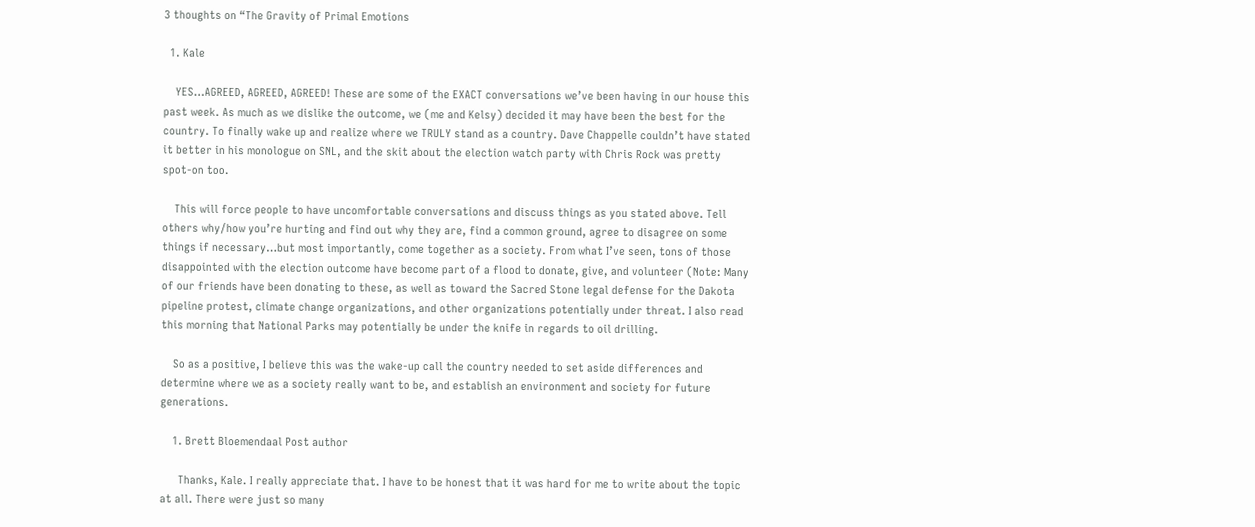3 thoughts on “The Gravity of Primal Emotions

  1. Kale

    YES…AGREED, AGREED, AGREED! These are some of the EXACT conversations we’ve been having in our house this past week. As much as we dislike the outcome, we (me and Kelsy) decided it may have been the best for the country. To finally wake up and realize where we TRULY stand as a country. Dave Chappelle couldn’t have stated it better in his monologue on SNL, and the skit about the election watch party with Chris Rock was pretty spot-on too.

    This will force people to have uncomfortable conversations and discuss things as you stated above. Tell others why/how you’re hurting and find out why they are, find a common ground, agree to disagree on some things if necessary…but most importantly, come together as a society. From what I’ve seen, tons of those disappointed with the election outcome have become part of a flood to donate, give, and volunteer (Note: Many of our friends have been donating to these, as well as toward the Sacred Stone legal defense for the Dakota pipeline protest, climate change organizations, and other organizations potentially under threat. I also read this morning that National Parks may potentially be under the knife in regards to oil drilling.

    So as a positive, I believe this was the wake-up call the country needed to set aside differences and determine where we as a society really want to be, and establish an environment and society for future generations.

    1. Brett Bloemendaal Post author

      Thanks, Kale. I really appreciate that. I have to be honest that it was hard for me to write about the topic at all. There were just so many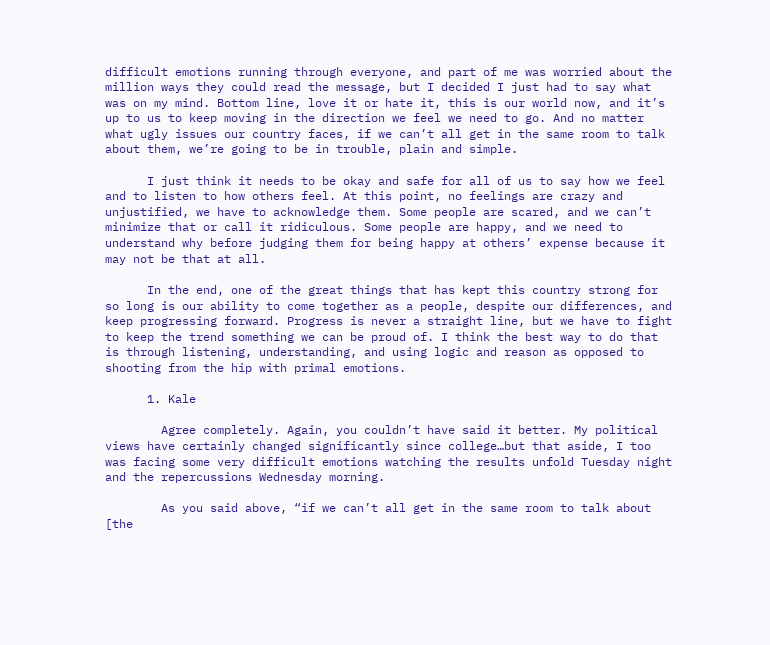difficult emotions running through everyone, and part of me was worried about the million ways they could read the message, but I decided I just had to say what was on my mind. Bottom line, love it or hate it, this is our world now, and it’s up to us to keep moving in the direction we feel we need to go. And no matter what ugly issues our country faces, if we can’t all get in the same room to talk about them, we’re going to be in trouble, plain and simple.

      I just think it needs to be okay and safe for all of us to say how we feel and to listen to how others feel. At this point, no feelings are crazy and unjustified, we have to acknowledge them. Some people are scared, and we can’t minimize that or call it ridiculous. Some people are happy, and we need to understand why before judging them for being happy at others’ expense because it may not be that at all.

      In the end, one of the great things that has kept this country strong for so long is our ability to come together as a people, despite our differences, and keep progressing forward. Progress is never a straight line, but we have to fight to keep the trend something we can be proud of. I think the best way to do that is through listening, understanding, and using logic and reason as opposed to shooting from the hip with primal emotions.

      1. Kale

        Agree completely. Again, you couldn’t have said it better. My political views have certainly changed significantly since college…but that aside, I too was facing some very difficult emotions watching the results unfold Tuesday night and the repercussions Wednesday morning.

        As you said above, “if we can’t all get in the same room to talk about [the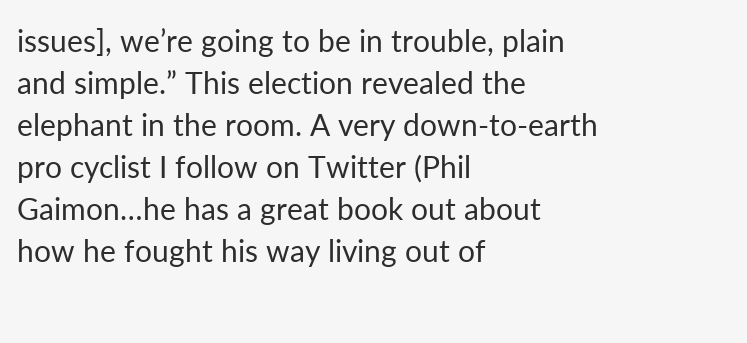issues], we’re going to be in trouble, plain and simple.” This election revealed the elephant in the room. A very down-to-earth pro cyclist I follow on Twitter (Phil Gaimon…he has a great book out about how he fought his way living out of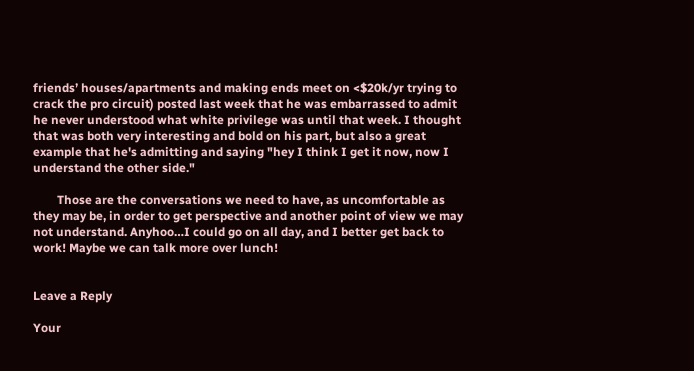friends’ houses/apartments and making ends meet on <$20k/yr trying to crack the pro circuit) posted last week that he was embarrassed to admit he never understood what white privilege was until that week. I thought that was both very interesting and bold on his part, but also a great example that he's admitting and saying "hey I think I get it now, now I understand the other side."

        Those are the conversations we need to have, as uncomfortable as they may be, in order to get perspective and another point of view we may not understand. Anyhoo…I could go on all day, and I better get back to work! Maybe we can talk more over lunch!


Leave a Reply

Your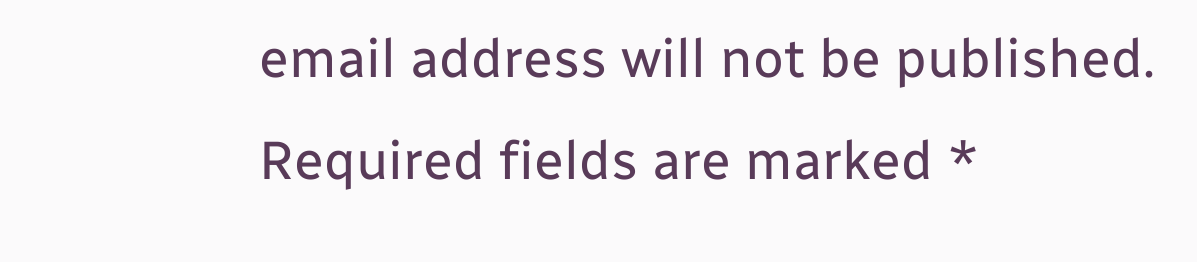email address will not be published. Required fields are marked *